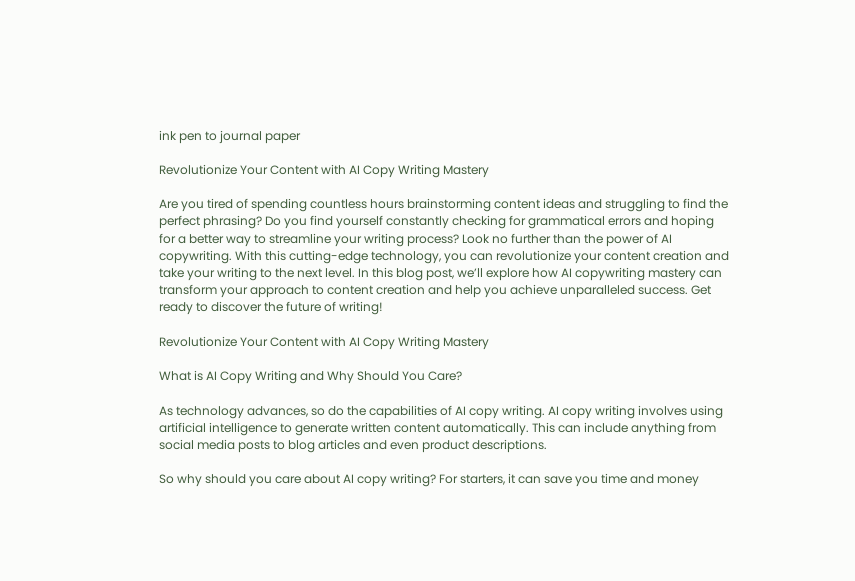ink pen to journal paper

Revolutionize Your Content with AI Copy Writing Mastery

Are you tired of spending countless hours brainstorming content ideas and struggling to find the perfect phrasing? Do you find yourself constantly checking for grammatical errors and hoping for a better way to streamline your writing process? Look no further than the power of AI copywriting. With this cutting-edge technology, you can revolutionize your content creation and take your writing to the next level. In this blog post, we’ll explore how AI copywriting mastery can transform your approach to content creation and help you achieve unparalleled success. Get ready to discover the future of writing!

Revolutionize Your Content with AI Copy Writing Mastery

What is AI Copy Writing and Why Should You Care?

As technology advances, so do the capabilities of AI copy writing. AI copy writing involves using artificial intelligence to generate written content automatically. This can include anything from social media posts to blog articles and even product descriptions.

So why should you care about AI copy writing? For starters, it can save you time and money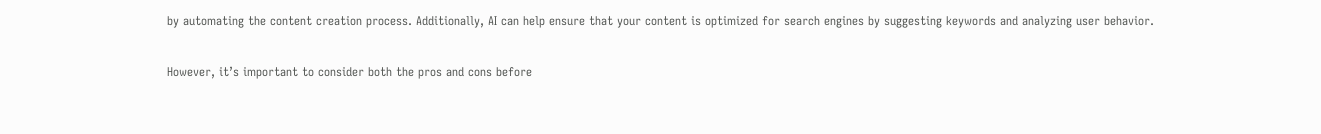by automating the content creation process. Additionally, AI can help ensure that your content is optimized for search engines by suggesting keywords and analyzing user behavior.

However, it’s important to consider both the pros and cons before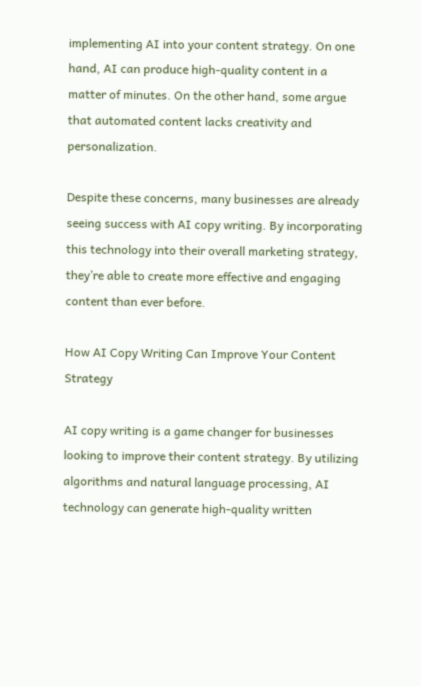implementing AI into your content strategy. On one hand, AI can produce high-quality content in a matter of minutes. On the other hand, some argue that automated content lacks creativity and personalization.

Despite these concerns, many businesses are already seeing success with AI copy writing. By incorporating this technology into their overall marketing strategy, they’re able to create more effective and engaging content than ever before.

How AI Copy Writing Can Improve Your Content Strategy

AI copy writing is a game changer for businesses looking to improve their content strategy. By utilizing algorithms and natural language processing, AI technology can generate high-quality written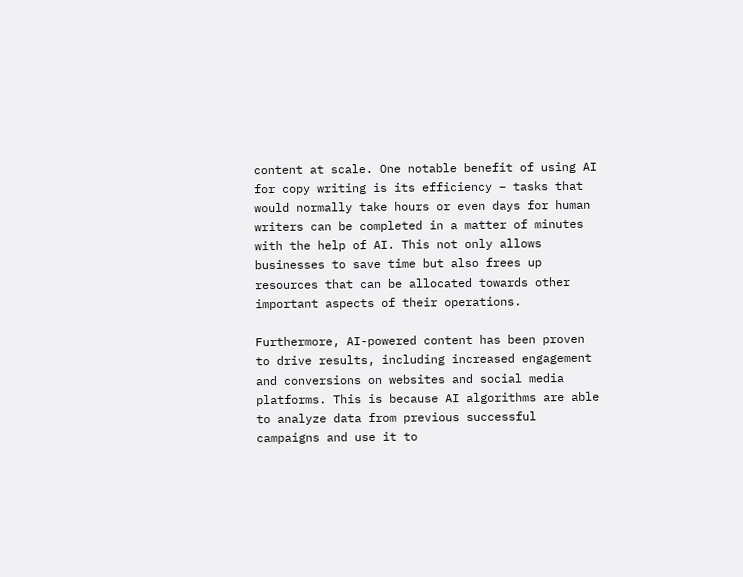content at scale. One notable benefit of using AI for copy writing is its efficiency – tasks that would normally take hours or even days for human writers can be completed in a matter of minutes with the help of AI. This not only allows businesses to save time but also frees up resources that can be allocated towards other important aspects of their operations.

Furthermore, AI-powered content has been proven to drive results, including increased engagement and conversions on websites and social media platforms. This is because AI algorithms are able to analyze data from previous successful campaigns and use it to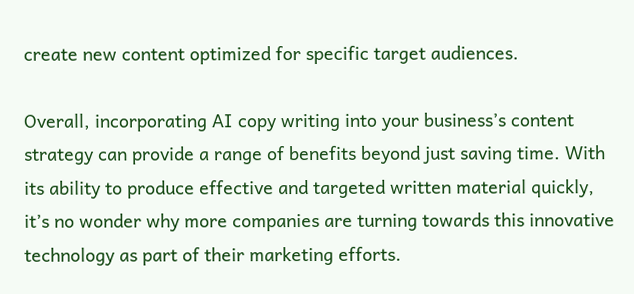create new content optimized for specific target audiences.

Overall, incorporating AI copy writing into your business’s content strategy can provide a range of benefits beyond just saving time. With its ability to produce effective and targeted written material quickly, it’s no wonder why more companies are turning towards this innovative technology as part of their marketing efforts.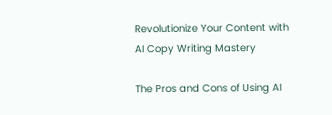Revolutionize Your Content with AI Copy Writing Mastery

The Pros and Cons of Using AI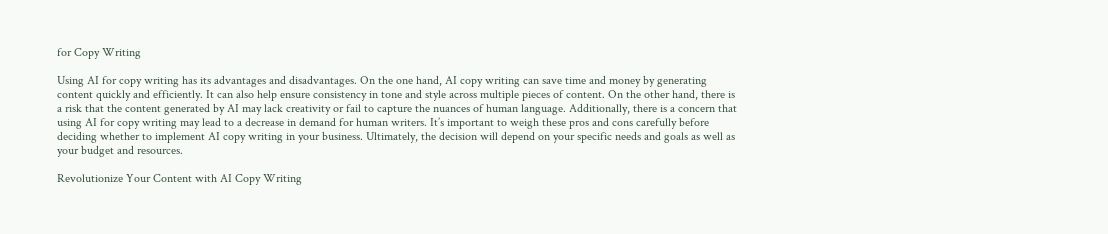for Copy Writing

Using AI for copy writing has its advantages and disadvantages. On the one hand, AI copy writing can save time and money by generating content quickly and efficiently. It can also help ensure consistency in tone and style across multiple pieces of content. On the other hand, there is a risk that the content generated by AI may lack creativity or fail to capture the nuances of human language. Additionally, there is a concern that using AI for copy writing may lead to a decrease in demand for human writers. It’s important to weigh these pros and cons carefully before deciding whether to implement AI copy writing in your business. Ultimately, the decision will depend on your specific needs and goals as well as your budget and resources.

Revolutionize Your Content with AI Copy Writing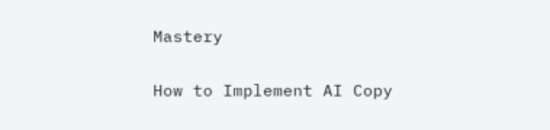Mastery

How to Implement AI Copy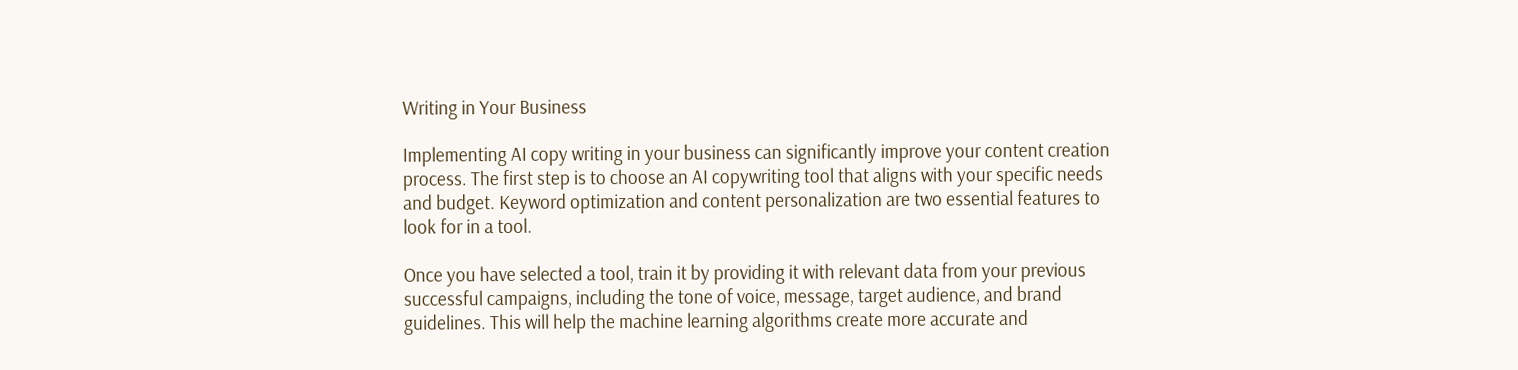Writing in Your Business

Implementing AI copy writing in your business can significantly improve your content creation process. The first step is to choose an AI copywriting tool that aligns with your specific needs and budget. Keyword optimization and content personalization are two essential features to look for in a tool.

Once you have selected a tool, train it by providing it with relevant data from your previous successful campaigns, including the tone of voice, message, target audience, and brand guidelines. This will help the machine learning algorithms create more accurate and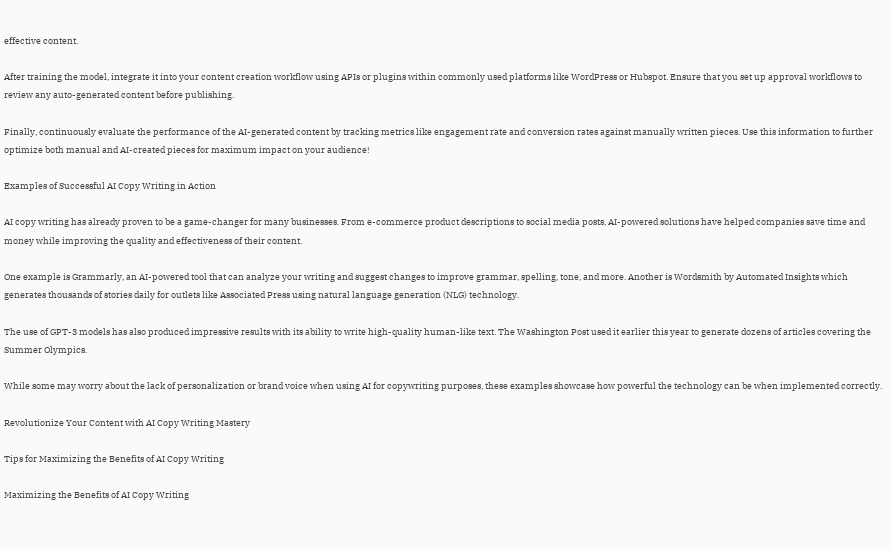effective content.

After training the model, integrate it into your content creation workflow using APIs or plugins within commonly used platforms like WordPress or Hubspot. Ensure that you set up approval workflows to review any auto-generated content before publishing.

Finally, continuously evaluate the performance of the AI-generated content by tracking metrics like engagement rate and conversion rates against manually written pieces. Use this information to further optimize both manual and AI-created pieces for maximum impact on your audience!

Examples of Successful AI Copy Writing in Action

AI copy writing has already proven to be a game-changer for many businesses. From e-commerce product descriptions to social media posts, AI-powered solutions have helped companies save time and money while improving the quality and effectiveness of their content.

One example is Grammarly, an AI-powered tool that can analyze your writing and suggest changes to improve grammar, spelling, tone, and more. Another is Wordsmith by Automated Insights which generates thousands of stories daily for outlets like Associated Press using natural language generation (NLG) technology.

The use of GPT-3 models has also produced impressive results with its ability to write high-quality human-like text. The Washington Post used it earlier this year to generate dozens of articles covering the Summer Olympics.

While some may worry about the lack of personalization or brand voice when using AI for copywriting purposes, these examples showcase how powerful the technology can be when implemented correctly.

Revolutionize Your Content with AI Copy Writing Mastery

Tips for Maximizing the Benefits of AI Copy Writing

Maximizing the Benefits of AI Copy Writing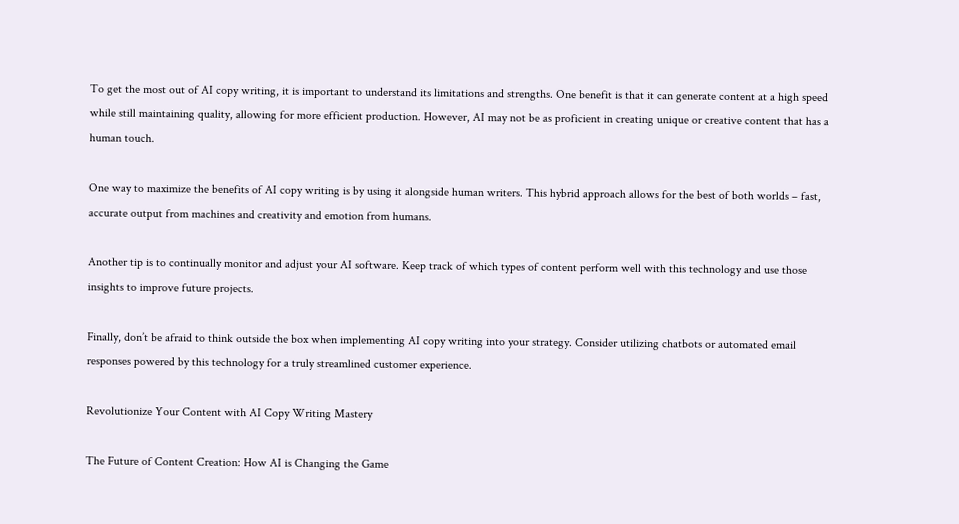To get the most out of AI copy writing, it is important to understand its limitations and strengths. One benefit is that it can generate content at a high speed while still maintaining quality, allowing for more efficient production. However, AI may not be as proficient in creating unique or creative content that has a human touch.

One way to maximize the benefits of AI copy writing is by using it alongside human writers. This hybrid approach allows for the best of both worlds – fast, accurate output from machines and creativity and emotion from humans.

Another tip is to continually monitor and adjust your AI software. Keep track of which types of content perform well with this technology and use those insights to improve future projects.

Finally, don’t be afraid to think outside the box when implementing AI copy writing into your strategy. Consider utilizing chatbots or automated email responses powered by this technology for a truly streamlined customer experience.

Revolutionize Your Content with AI Copy Writing Mastery

The Future of Content Creation: How AI is Changing the Game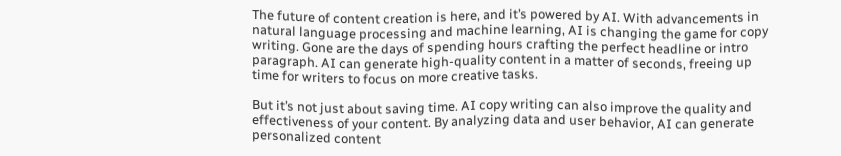The future of content creation is here, and it’s powered by AI. With advancements in natural language processing and machine learning, AI is changing the game for copy writing. Gone are the days of spending hours crafting the perfect headline or intro paragraph. AI can generate high-quality content in a matter of seconds, freeing up time for writers to focus on more creative tasks.

But it’s not just about saving time. AI copy writing can also improve the quality and effectiveness of your content. By analyzing data and user behavior, AI can generate personalized content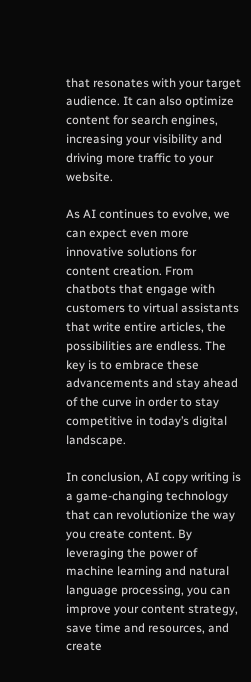that resonates with your target audience. It can also optimize content for search engines, increasing your visibility and driving more traffic to your website.

As AI continues to evolve, we can expect even more innovative solutions for content creation. From chatbots that engage with customers to virtual assistants that write entire articles, the possibilities are endless. The key is to embrace these advancements and stay ahead of the curve in order to stay competitive in today’s digital landscape.

In conclusion, AI copy writing is a game-changing technology that can revolutionize the way you create content. By leveraging the power of machine learning and natural language processing, you can improve your content strategy, save time and resources, and create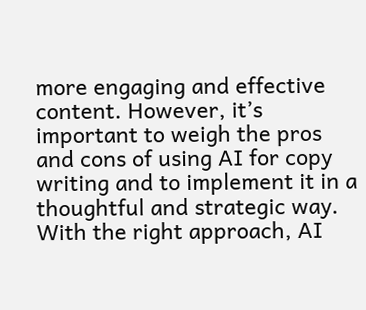more engaging and effective content. However, it’s important to weigh the pros and cons of using AI for copy writing and to implement it in a thoughtful and strategic way. With the right approach, AI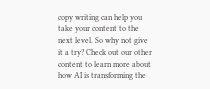copy writing can help you take your content to the next level. So why not give it a try? Check out our other content to learn more about how AI is transforming the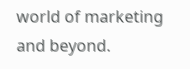world of marketing and beyond.